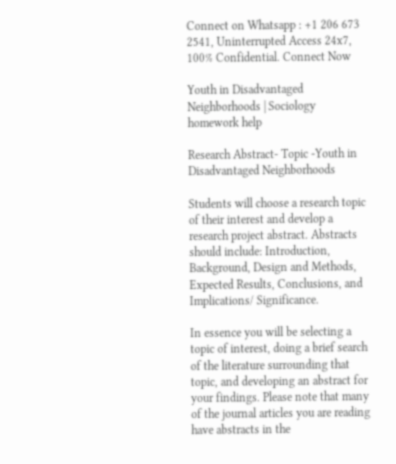Connect on Whatsapp : +1 206 673 2541, Uninterrupted Access 24x7, 100% Confidential. Connect Now

Youth in Disadvantaged Neighborhoods | Sociology homework help

Research Abstract- Topic -Youth in Disadvantaged Neighborhoods

Students will choose a research topic of their interest and develop a research project abstract. Abstracts should include: Introduction, Background, Design and Methods, Expected Results, Conclusions, and Implications/ Significance.

In essence you will be selecting a topic of interest, doing a brief search of the literature surrounding that topic, and developing an abstract for your findings. Please note that many of the journal articles you are reading have abstracts in the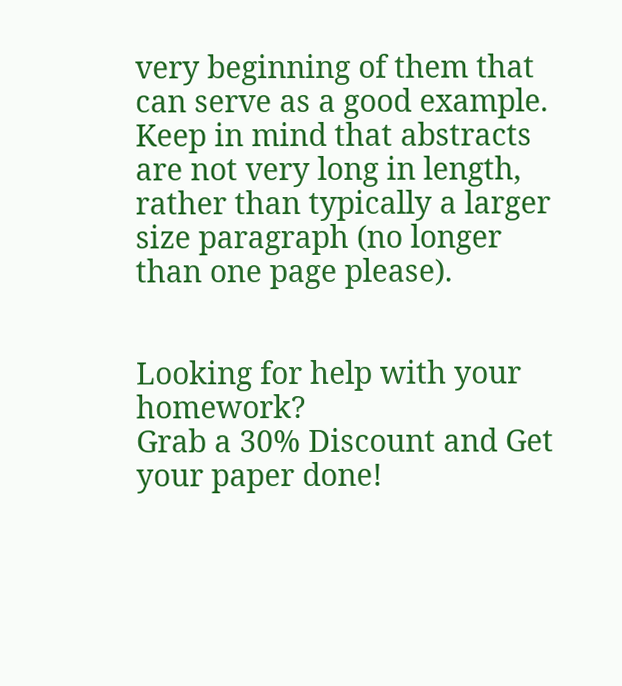very beginning of them that can serve as a good example. Keep in mind that abstracts are not very long in length, rather than typically a larger size paragraph (no longer than one page please).


Looking for help with your homework?
Grab a 30% Discount and Get your paper done!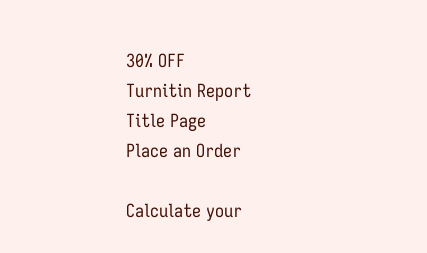30% OFF
Turnitin Report
Title Page
Place an Order

Calculate your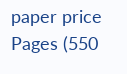paper price
Pages (550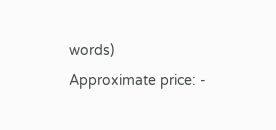words)
Approximate price: -